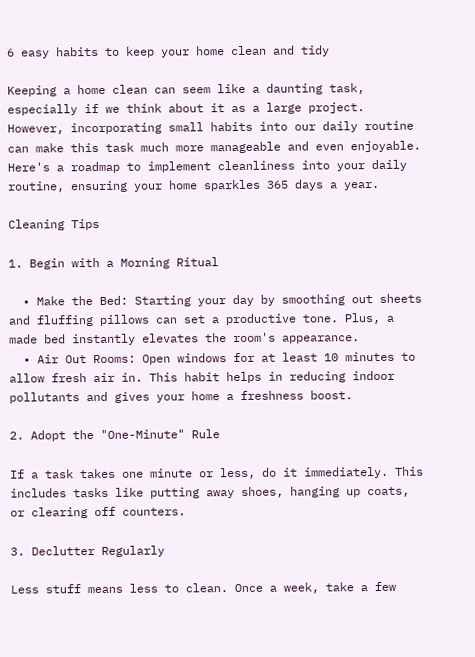6 easy habits to keep your home clean and tidy

Keeping a home clean can seem like a daunting task, especially if we think about it as a large project. However, incorporating small habits into our daily routine can make this task much more manageable and even enjoyable. Here's a roadmap to implement cleanliness into your daily routine, ensuring your home sparkles 365 days a year.

Cleaning Tips

1. Begin with a Morning Ritual

  • Make the Bed: Starting your day by smoothing out sheets and fluffing pillows can set a productive tone. Plus, a made bed instantly elevates the room's appearance.
  • Air Out Rooms: Open windows for at least 10 minutes to allow fresh air in. This habit helps in reducing indoor pollutants and gives your home a freshness boost.

2. Adopt the "One-Minute" Rule

If a task takes one minute or less, do it immediately. This includes tasks like putting away shoes, hanging up coats, or clearing off counters.

3. Declutter Regularly

Less stuff means less to clean. Once a week, take a few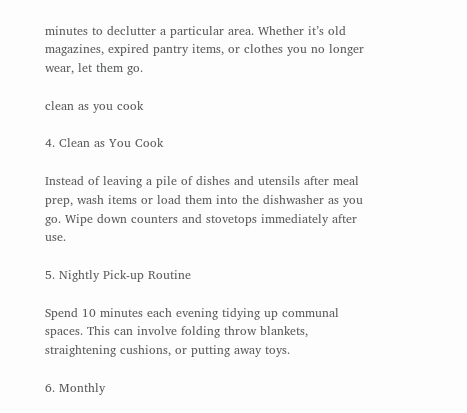minutes to declutter a particular area. Whether it’s old magazines, expired pantry items, or clothes you no longer wear, let them go.

clean as you cook

4. Clean as You Cook

Instead of leaving a pile of dishes and utensils after meal prep, wash items or load them into the dishwasher as you go. Wipe down counters and stovetops immediately after use.

5. Nightly Pick-up Routine

Spend 10 minutes each evening tidying up communal spaces. This can involve folding throw blankets, straightening cushions, or putting away toys.

6. Monthly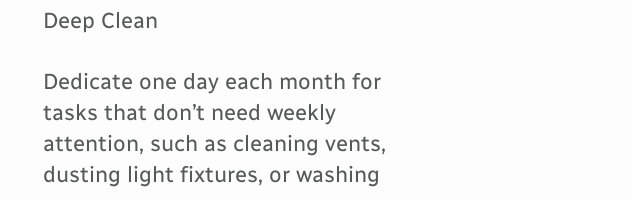Deep Clean

Dedicate one day each month for tasks that don’t need weekly attention, such as cleaning vents, dusting light fixtures, or washing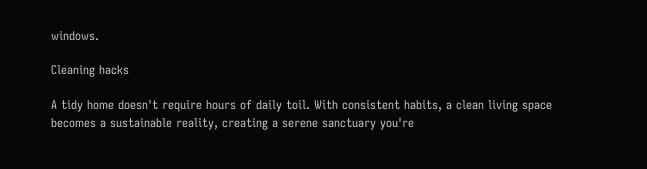windows.

Cleaning hacks

A tidy home doesn't require hours of daily toil. With consistent habits, a clean living space becomes a sustainable reality, creating a serene sanctuary you're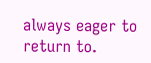always eager to return to.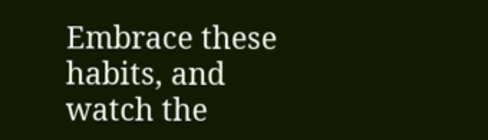Embrace these habits, and watch the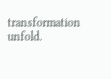transformation unfold.